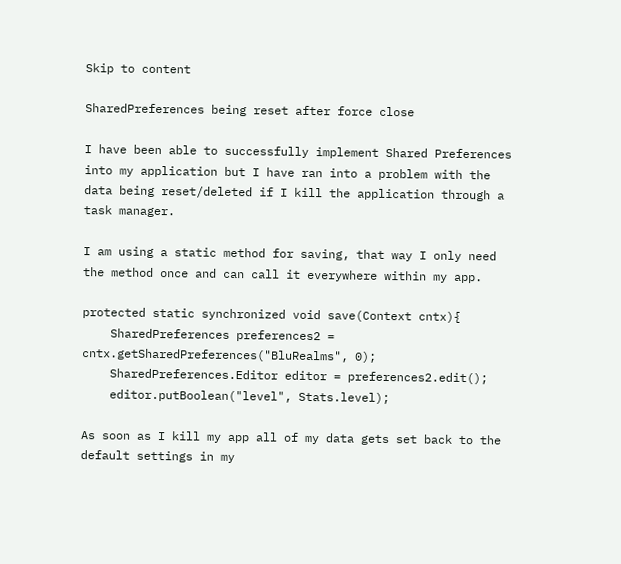Skip to content

SharedPreferences being reset after force close

I have been able to successfully implement Shared Preferences into my application but I have ran into a problem with the data being reset/deleted if I kill the application through a task manager.

I am using a static method for saving, that way I only need the method once and can call it everywhere within my app.

protected static synchronized void save(Context cntx){
    SharedPreferences preferences2 = cntx.getSharedPreferences("BluRealms", 0);
    SharedPreferences.Editor editor = preferences2.edit();
    editor.putBoolean("level", Stats.level);

As soon as I kill my app all of my data gets set back to the default settings in my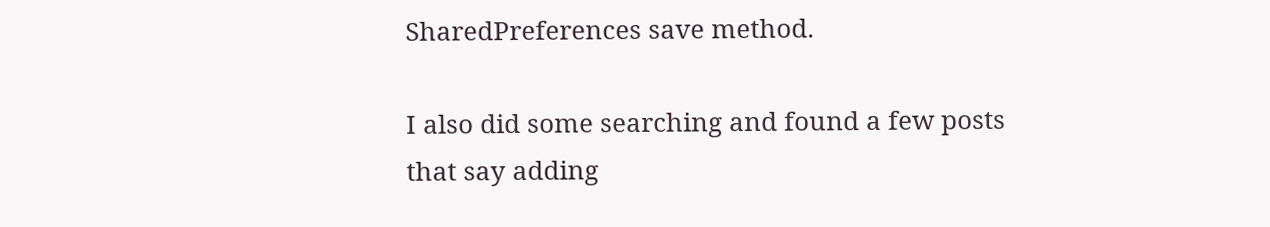SharedPreferences save method.

I also did some searching and found a few posts that say adding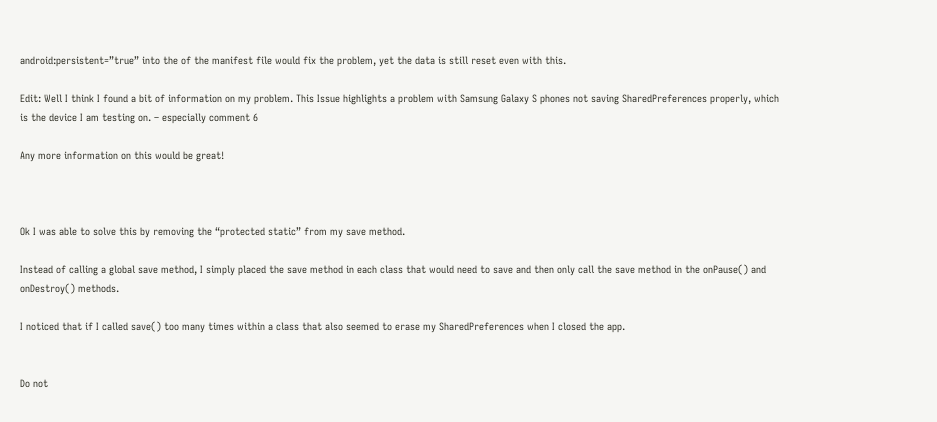android:persistent=”true” into the of the manifest file would fix the problem, yet the data is still reset even with this.

Edit: Well I think I found a bit of information on my problem. This Issue highlights a problem with Samsung Galaxy S phones not saving SharedPreferences properly, which is the device I am testing on. – especially comment 6

Any more information on this would be great!



Ok I was able to solve this by removing the “protected static” from my save method.

Instead of calling a global save method, I simply placed the save method in each class that would need to save and then only call the save method in the onPause() and onDestroy() methods.

I noticed that if I called save() too many times within a class that also seemed to erase my SharedPreferences when I closed the app.


Do not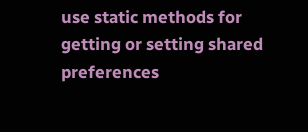use static methods for getting or setting shared preferences